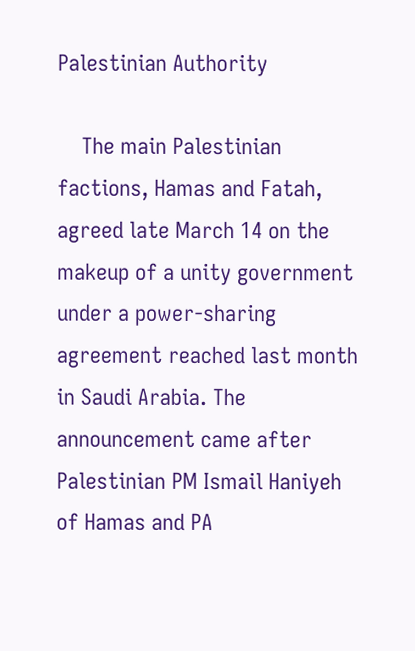Palestinian Authority

    The main Palestinian factions, Hamas and Fatah, agreed late March 14 on the makeup of a unity government under a power-sharing agreement reached last month in Saudi Arabia. The announcement came after Palestinian PM Ismail Haniyeh of Hamas and PA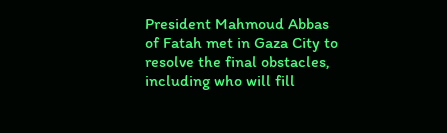President Mahmoud Abbas of Fatah met in Gaza City to resolve the final obstacles, including who will fill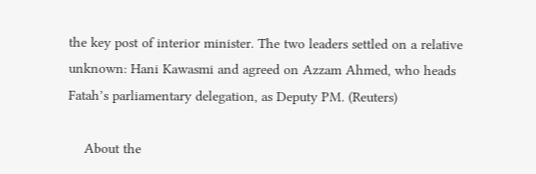the key post of interior minister. The two leaders settled on a relative unknown: Hani Kawasmi and agreed on Azzam Ahmed, who heads Fatah’s parliamentary delegation, as Deputy PM. (Reuters)

    About the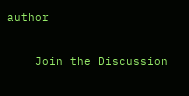author

    Join the Discussion